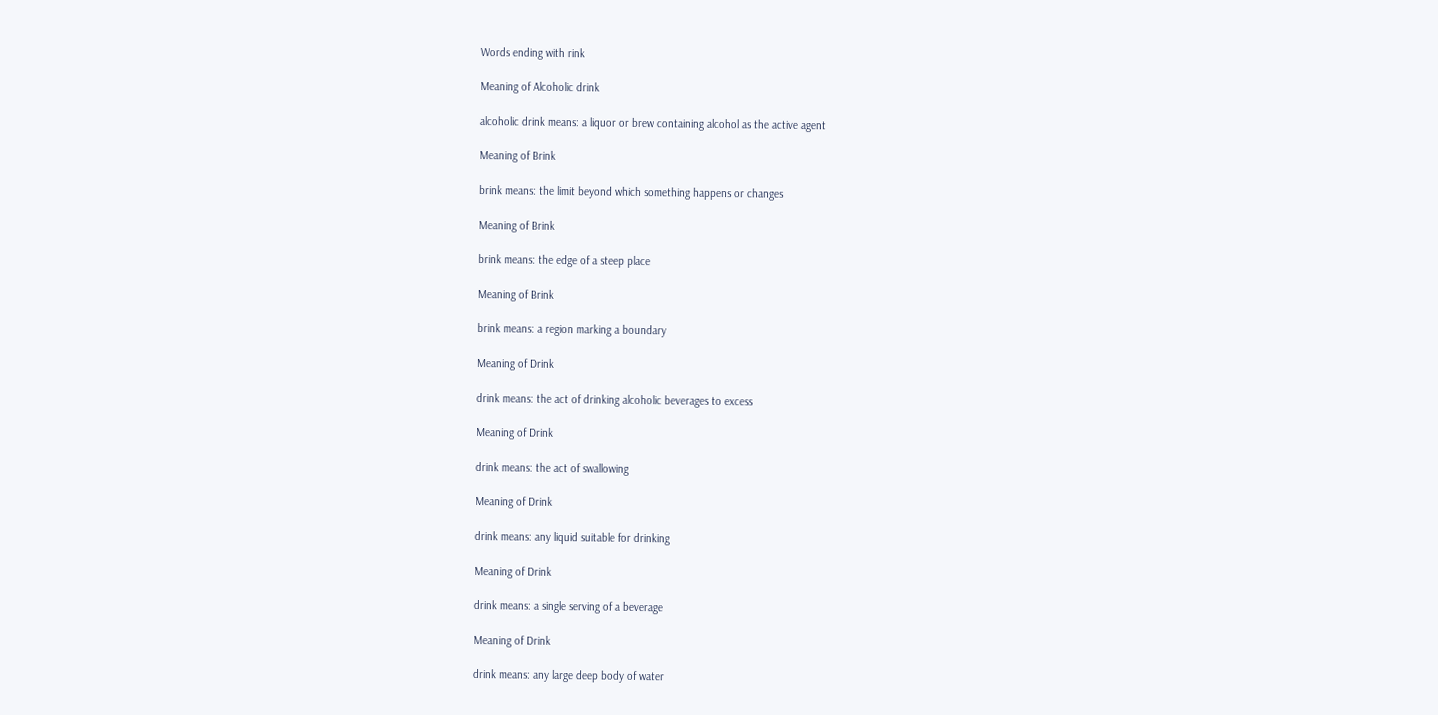Words ending with rink

Meaning of Alcoholic drink

alcoholic drink means: a liquor or brew containing alcohol as the active agent

Meaning of Brink

brink means: the limit beyond which something happens or changes

Meaning of Brink

brink means: the edge of a steep place

Meaning of Brink

brink means: a region marking a boundary

Meaning of Drink

drink means: the act of drinking alcoholic beverages to excess

Meaning of Drink

drink means: the act of swallowing

Meaning of Drink

drink means: any liquid suitable for drinking

Meaning of Drink

drink means: a single serving of a beverage

Meaning of Drink

drink means: any large deep body of water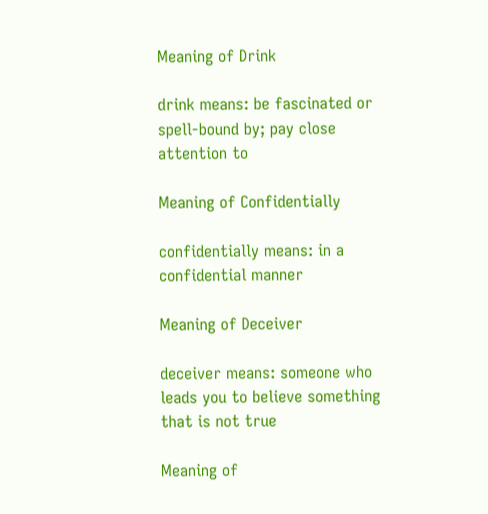Meaning of Drink

drink means: be fascinated or spell-bound by; pay close attention to

Meaning of Confidentially

confidentially means: in a confidential manner

Meaning of Deceiver

deceiver means: someone who leads you to believe something that is not true

Meaning of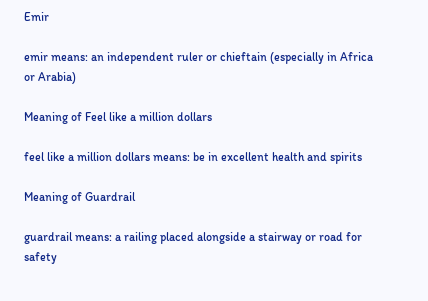Emir

emir means: an independent ruler or chieftain (especially in Africa or Arabia)

Meaning of Feel like a million dollars

feel like a million dollars means: be in excellent health and spirits

Meaning of Guardrail

guardrail means: a railing placed alongside a stairway or road for safety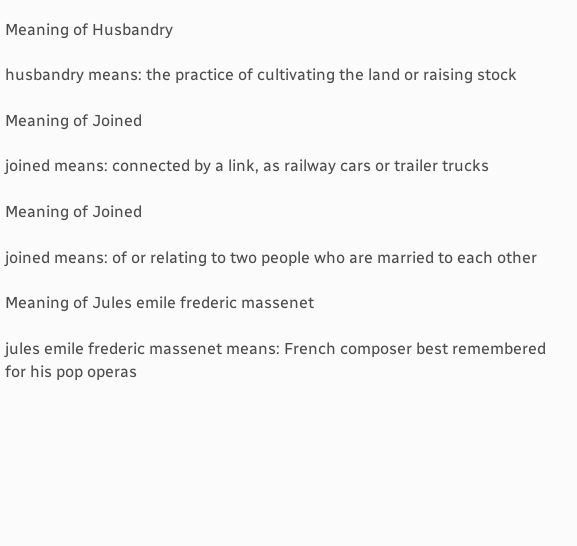Meaning of Husbandry

husbandry means: the practice of cultivating the land or raising stock

Meaning of Joined

joined means: connected by a link, as railway cars or trailer trucks

Meaning of Joined

joined means: of or relating to two people who are married to each other

Meaning of Jules emile frederic massenet

jules emile frederic massenet means: French composer best remembered for his pop operas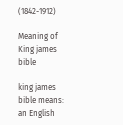(1842-1912)

Meaning of King james bible

king james bible means: an English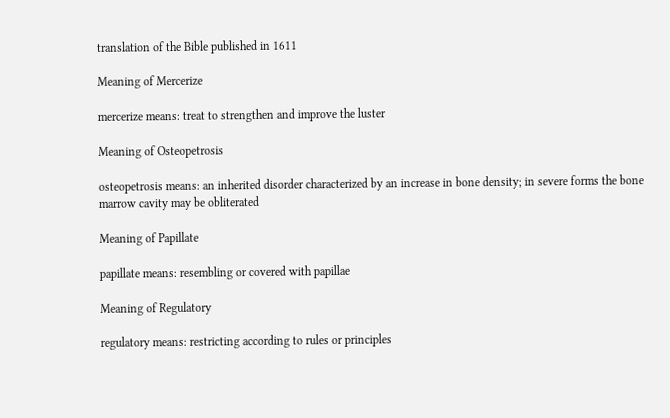translation of the Bible published in 1611

Meaning of Mercerize

mercerize means: treat to strengthen and improve the luster

Meaning of Osteopetrosis

osteopetrosis means: an inherited disorder characterized by an increase in bone density; in severe forms the bone marrow cavity may be obliterated

Meaning of Papillate

papillate means: resembling or covered with papillae

Meaning of Regulatory

regulatory means: restricting according to rules or principles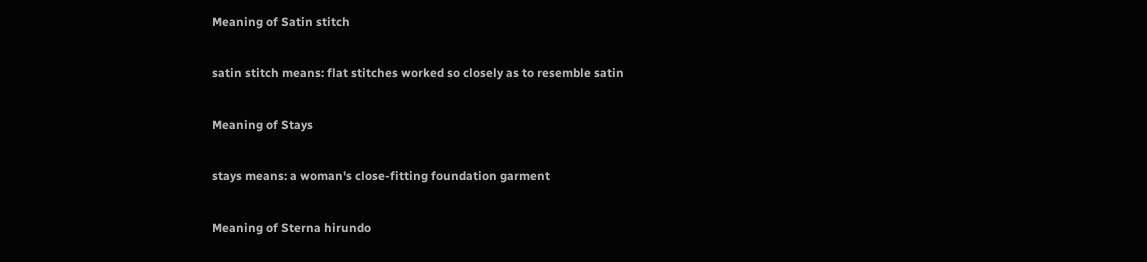Meaning of Satin stitch

satin stitch means: flat stitches worked so closely as to resemble satin

Meaning of Stays

stays means: a woman's close-fitting foundation garment

Meaning of Sterna hirundo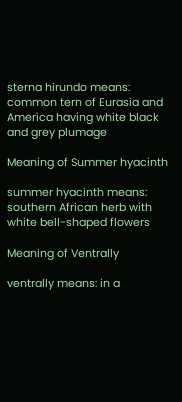sterna hirundo means: common tern of Eurasia and America having white black and grey plumage

Meaning of Summer hyacinth

summer hyacinth means: southern African herb with white bell-shaped flowers

Meaning of Ventrally

ventrally means: in a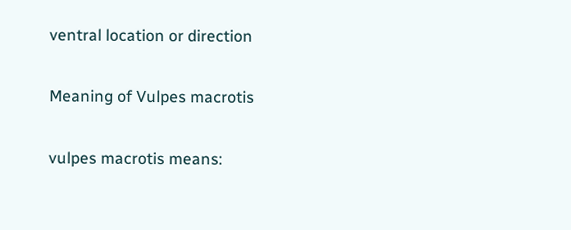ventral location or direction

Meaning of Vulpes macrotis

vulpes macrotis means: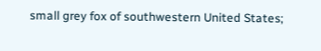small grey fox of southwestern United States;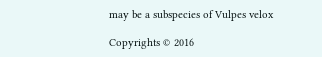may be a subspecies of Vulpes velox

Copyrights © 2016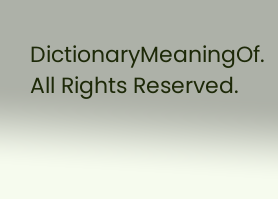DictionaryMeaningOf. All Rights Reserved.